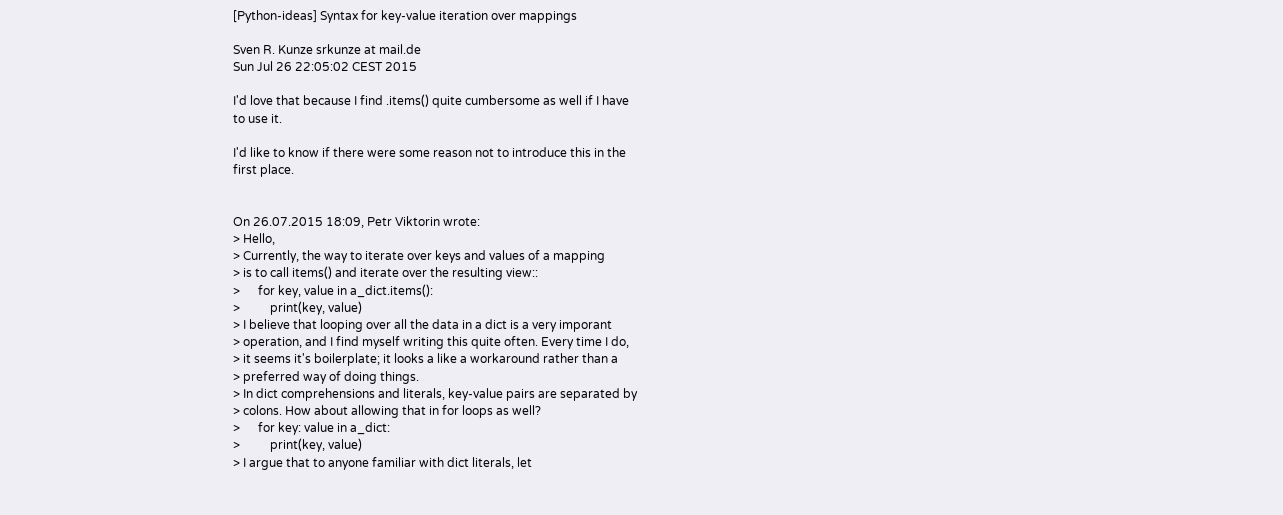[Python-ideas] Syntax for key-value iteration over mappings

Sven R. Kunze srkunze at mail.de
Sun Jul 26 22:05:02 CEST 2015

I'd love that because I find .items() quite cumbersome as well if I have
to use it.

I'd like to know if there were some reason not to introduce this in the
first place.


On 26.07.2015 18:09, Petr Viktorin wrote:
> Hello,
> Currently, the way to iterate over keys and values of a mapping
> is to call items() and iterate over the resulting view::
>      for key, value in a_dict.items():
>          print(key, value)
> I believe that looping over all the data in a dict is a very imporant
> operation, and I find myself writing this quite often. Every time I do,
> it seems it's boilerplate; it looks a like a workaround rather than a
> preferred way of doing things.
> In dict comprehensions and literals, key-value pairs are separated by
> colons. How about allowing that in for loops as well?
>      for key: value in a_dict:
>          print(key, value)
> I argue that to anyone familiar with dict literals, let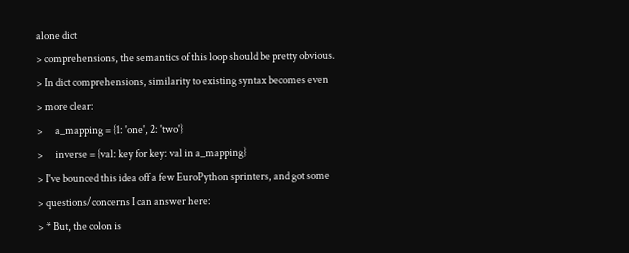alone dict
> comprehensions, the semantics of this loop should be pretty obvious.
> In dict comprehensions, similarity to existing syntax becomes even
> more clear:
>      a_mapping = {1: 'one', 2: 'two'}
>      inverse = {val: key for key: val in a_mapping}
> I've bounced this idea off a few EuroPython sprinters, and got some
> questions/concerns I can answer here:
> * But, the colon is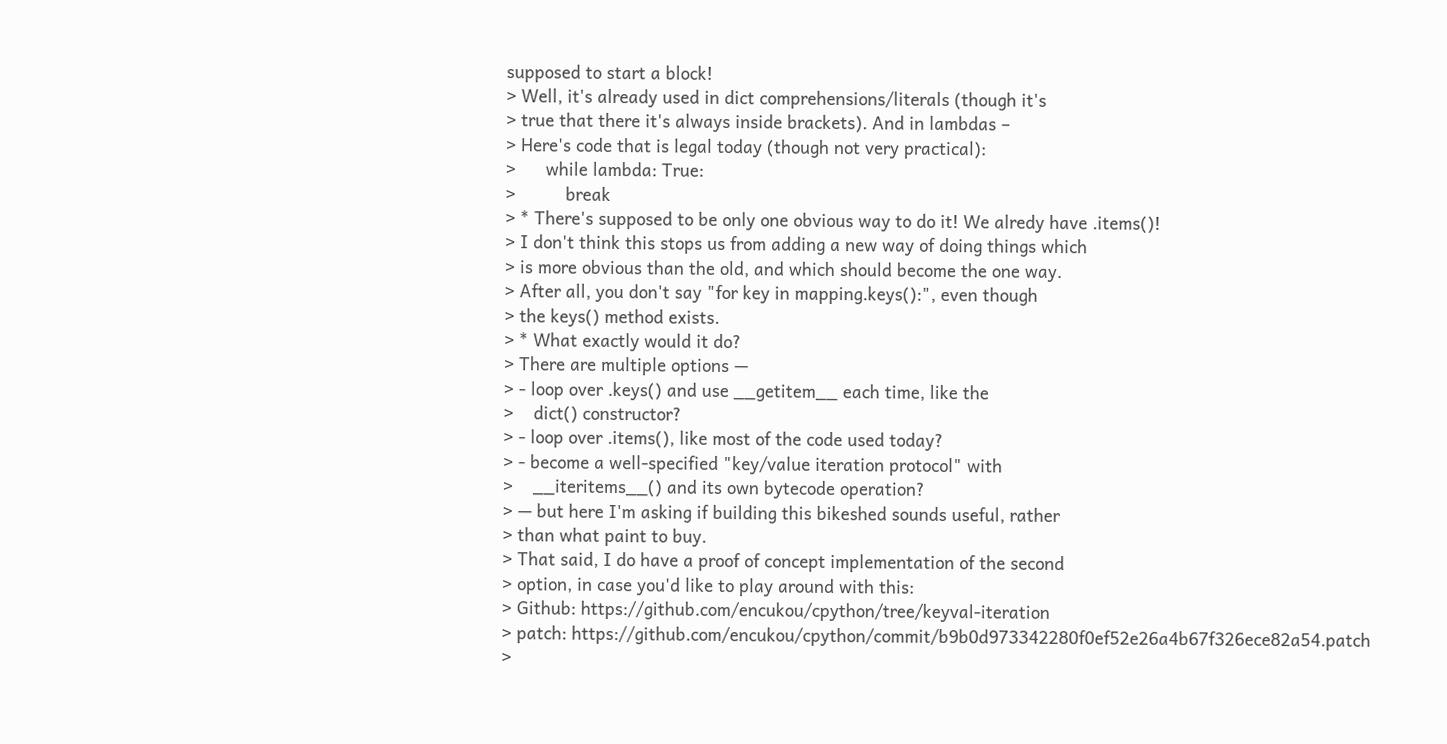supposed to start a block!
> Well, it's already used in dict comprehensions/literals (though it's
> true that there it's always inside brackets). And in lambdas –
> Here's code that is legal today (though not very practical):
>      while lambda: True:
>          break
> * There's supposed to be only one obvious way to do it! We alredy have .items()!
> I don't think this stops us from adding a new way of doing things which
> is more obvious than the old, and which should become the one way.
> After all, you don't say "for key in mapping.keys():", even though
> the keys() method exists.
> * What exactly would it do?
> There are multiple options —
> - loop over .keys() and use __getitem__ each time, like the
>    dict() constructor?
> - loop over .items(), like most of the code used today?
> - become a well-specified "key/value iteration protocol" with
>    __iteritems__() and its own bytecode operation?
> — but here I'm asking if building this bikeshed sounds useful, rather
> than what paint to buy.
> That said, I do have a proof of concept implementation of the second
> option, in case you'd like to play around with this:
> Github: https://github.com/encukou/cpython/tree/keyval-iteration
> patch: https://github.com/encukou/cpython/commit/b9b0d973342280f0ef52e26a4b67f326ece82a54.patch
>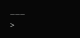___
>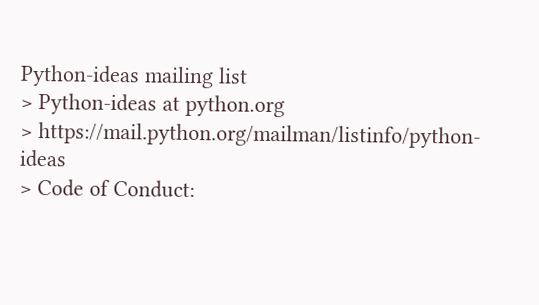Python-ideas mailing list
> Python-ideas at python.org
> https://mail.python.org/mailman/listinfo/python-ideas
> Code of Conduct: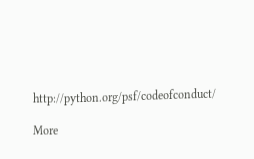http://python.org/psf/codeofconduct/

More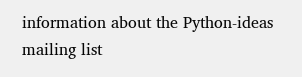information about the Python-ideas mailing list